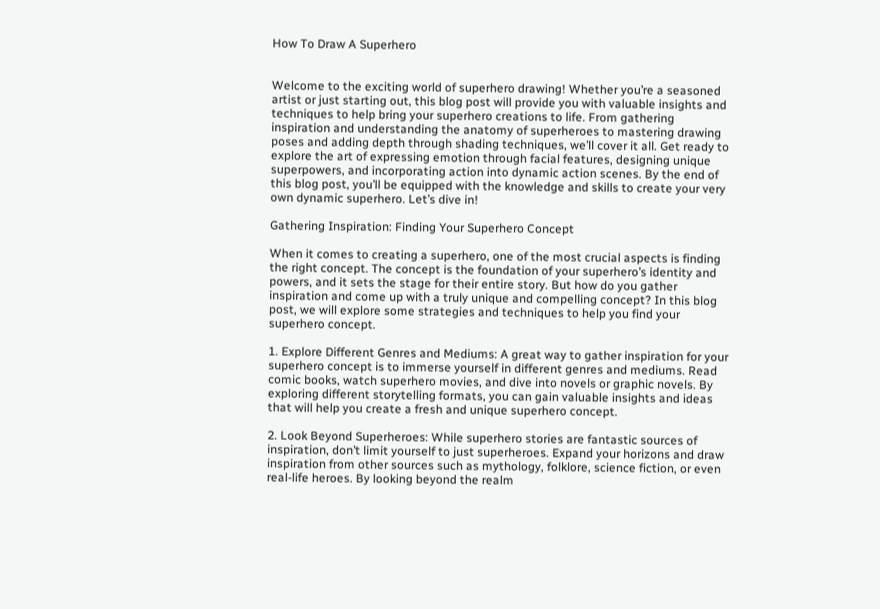How To Draw A Superhero


Welcome to the exciting world of superhero drawing! Whether you’re a seasoned artist or just starting out, this blog post will provide you with valuable insights and techniques to help bring your superhero creations to life. From gathering inspiration and understanding the anatomy of superheroes to mastering drawing poses and adding depth through shading techniques, we’ll cover it all. Get ready to explore the art of expressing emotion through facial features, designing unique superpowers, and incorporating action into dynamic action scenes. By the end of this blog post, you’ll be equipped with the knowledge and skills to create your very own dynamic superhero. Let’s dive in!

Gathering Inspiration: Finding Your Superhero Concept

When it comes to creating a superhero, one of the most crucial aspects is finding the right concept. The concept is the foundation of your superhero’s identity and powers, and it sets the stage for their entire story. But how do you gather inspiration and come up with a truly unique and compelling concept? In this blog post, we will explore some strategies and techniques to help you find your superhero concept.

1. Explore Different Genres and Mediums: A great way to gather inspiration for your superhero concept is to immerse yourself in different genres and mediums. Read comic books, watch superhero movies, and dive into novels or graphic novels. By exploring different storytelling formats, you can gain valuable insights and ideas that will help you create a fresh and unique superhero concept.

2. Look Beyond Superheroes: While superhero stories are fantastic sources of inspiration, don’t limit yourself to just superheroes. Expand your horizons and draw inspiration from other sources such as mythology, folklore, science fiction, or even real-life heroes. By looking beyond the realm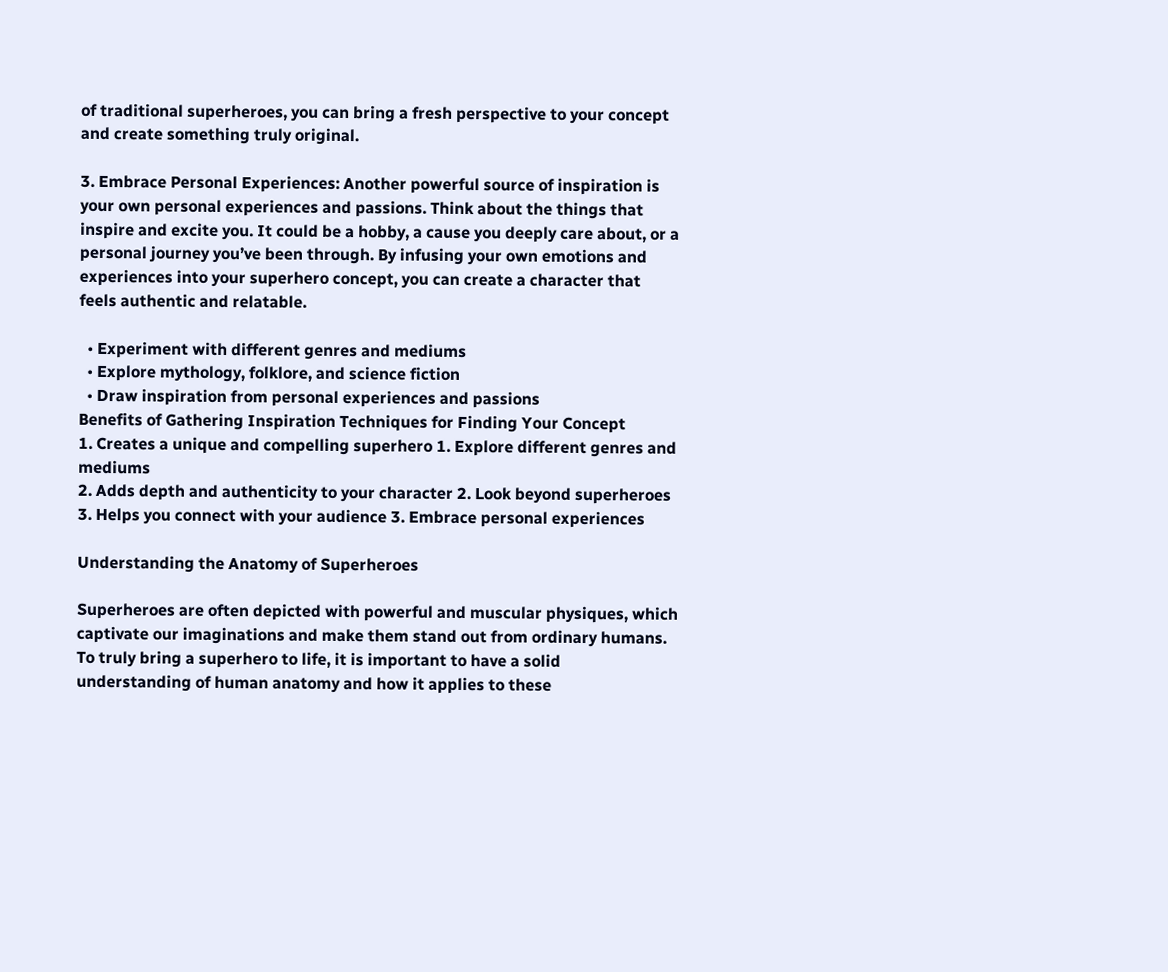of traditional superheroes, you can bring a fresh perspective to your concept and create something truly original.

3. Embrace Personal Experiences: Another powerful source of inspiration is your own personal experiences and passions. Think about the things that inspire and excite you. It could be a hobby, a cause you deeply care about, or a personal journey you’ve been through. By infusing your own emotions and experiences into your superhero concept, you can create a character that feels authentic and relatable.

  • Experiment with different genres and mediums
  • Explore mythology, folklore, and science fiction
  • Draw inspiration from personal experiences and passions
Benefits of Gathering Inspiration Techniques for Finding Your Concept
1. Creates a unique and compelling superhero 1. Explore different genres and mediums
2. Adds depth and authenticity to your character 2. Look beyond superheroes
3. Helps you connect with your audience 3. Embrace personal experiences

Understanding the Anatomy of Superheroes

Superheroes are often depicted with powerful and muscular physiques, which captivate our imaginations and make them stand out from ordinary humans. To truly bring a superhero to life, it is important to have a solid understanding of human anatomy and how it applies to these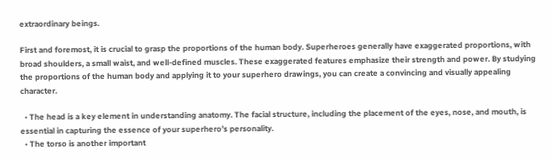extraordinary beings.

First and foremost, it is crucial to grasp the proportions of the human body. Superheroes generally have exaggerated proportions, with broad shoulders, a small waist, and well-defined muscles. These exaggerated features emphasize their strength and power. By studying the proportions of the human body and applying it to your superhero drawings, you can create a convincing and visually appealing character.

  • The head is a key element in understanding anatomy. The facial structure, including the placement of the eyes, nose, and mouth, is essential in capturing the essence of your superhero’s personality.
  • The torso is another important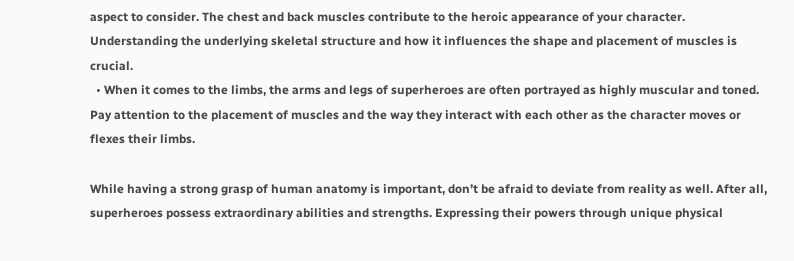aspect to consider. The chest and back muscles contribute to the heroic appearance of your character. Understanding the underlying skeletal structure and how it influences the shape and placement of muscles is crucial.
  • When it comes to the limbs, the arms and legs of superheroes are often portrayed as highly muscular and toned. Pay attention to the placement of muscles and the way they interact with each other as the character moves or flexes their limbs.

While having a strong grasp of human anatomy is important, don’t be afraid to deviate from reality as well. After all, superheroes possess extraordinary abilities and strengths. Expressing their powers through unique physical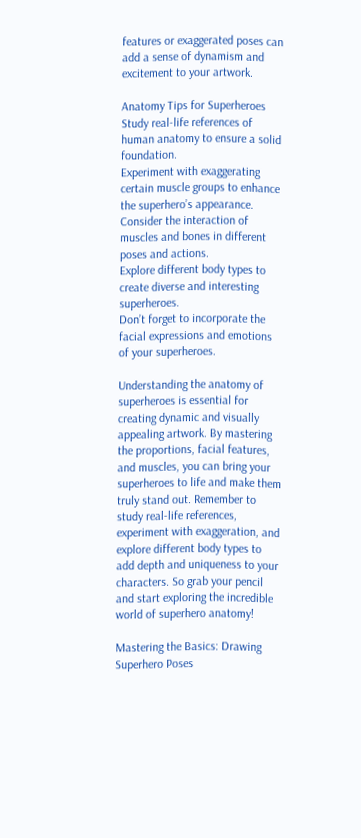features or exaggerated poses can add a sense of dynamism and excitement to your artwork.

Anatomy Tips for Superheroes
Study real-life references of human anatomy to ensure a solid foundation.
Experiment with exaggerating certain muscle groups to enhance the superhero’s appearance.
Consider the interaction of muscles and bones in different poses and actions.
Explore different body types to create diverse and interesting superheroes.
Don’t forget to incorporate the facial expressions and emotions of your superheroes.

Understanding the anatomy of superheroes is essential for creating dynamic and visually appealing artwork. By mastering the proportions, facial features, and muscles, you can bring your superheroes to life and make them truly stand out. Remember to study real-life references, experiment with exaggeration, and explore different body types to add depth and uniqueness to your characters. So grab your pencil and start exploring the incredible world of superhero anatomy!

Mastering the Basics: Drawing Superhero Poses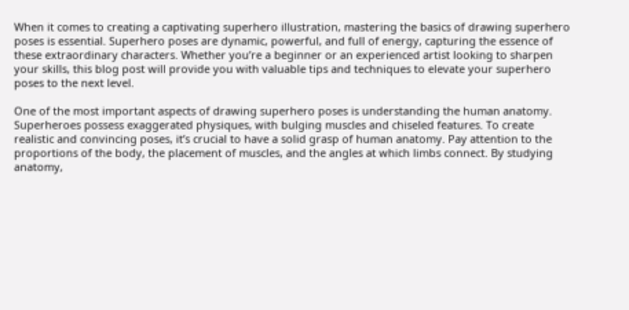When it comes to creating a captivating superhero illustration, mastering the basics of drawing superhero poses is essential. Superhero poses are dynamic, powerful, and full of energy, capturing the essence of these extraordinary characters. Whether you’re a beginner or an experienced artist looking to sharpen your skills, this blog post will provide you with valuable tips and techniques to elevate your superhero poses to the next level.

One of the most important aspects of drawing superhero poses is understanding the human anatomy. Superheroes possess exaggerated physiques, with bulging muscles and chiseled features. To create realistic and convincing poses, it’s crucial to have a solid grasp of human anatomy. Pay attention to the proportions of the body, the placement of muscles, and the angles at which limbs connect. By studying anatomy,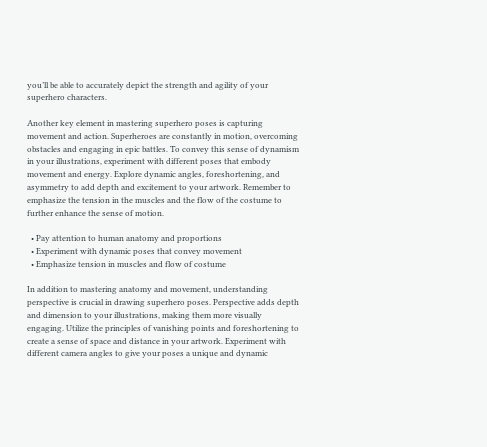you’ll be able to accurately depict the strength and agility of your superhero characters.

Another key element in mastering superhero poses is capturing movement and action. Superheroes are constantly in motion, overcoming obstacles and engaging in epic battles. To convey this sense of dynamism in your illustrations, experiment with different poses that embody movement and energy. Explore dynamic angles, foreshortening, and asymmetry to add depth and excitement to your artwork. Remember to emphasize the tension in the muscles and the flow of the costume to further enhance the sense of motion.

  • Pay attention to human anatomy and proportions
  • Experiment with dynamic poses that convey movement
  • Emphasize tension in muscles and flow of costume

In addition to mastering anatomy and movement, understanding perspective is crucial in drawing superhero poses. Perspective adds depth and dimension to your illustrations, making them more visually engaging. Utilize the principles of vanishing points and foreshortening to create a sense of space and distance in your artwork. Experiment with different camera angles to give your poses a unique and dynamic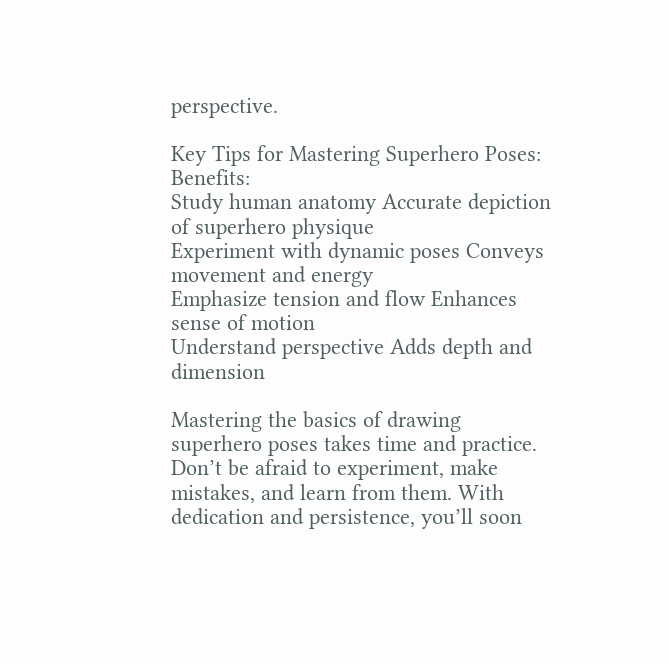perspective.

Key Tips for Mastering Superhero Poses: Benefits:
Study human anatomy Accurate depiction of superhero physique
Experiment with dynamic poses Conveys movement and energy
Emphasize tension and flow Enhances sense of motion
Understand perspective Adds depth and dimension

Mastering the basics of drawing superhero poses takes time and practice. Don’t be afraid to experiment, make mistakes, and learn from them. With dedication and persistence, you’ll soon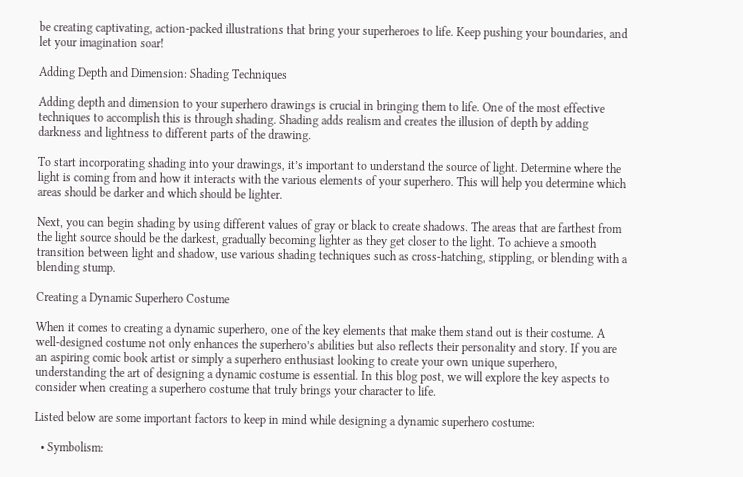be creating captivating, action-packed illustrations that bring your superheroes to life. Keep pushing your boundaries, and let your imagination soar!

Adding Depth and Dimension: Shading Techniques

Adding depth and dimension to your superhero drawings is crucial in bringing them to life. One of the most effective techniques to accomplish this is through shading. Shading adds realism and creates the illusion of depth by adding darkness and lightness to different parts of the drawing.

To start incorporating shading into your drawings, it’s important to understand the source of light. Determine where the light is coming from and how it interacts with the various elements of your superhero. This will help you determine which areas should be darker and which should be lighter.

Next, you can begin shading by using different values of gray or black to create shadows. The areas that are farthest from the light source should be the darkest, gradually becoming lighter as they get closer to the light. To achieve a smooth transition between light and shadow, use various shading techniques such as cross-hatching, stippling, or blending with a blending stump.

Creating a Dynamic Superhero Costume

When it comes to creating a dynamic superhero, one of the key elements that make them stand out is their costume. A well-designed costume not only enhances the superhero’s abilities but also reflects their personality and story. If you are an aspiring comic book artist or simply a superhero enthusiast looking to create your own unique superhero, understanding the art of designing a dynamic costume is essential. In this blog post, we will explore the key aspects to consider when creating a superhero costume that truly brings your character to life.

Listed below are some important factors to keep in mind while designing a dynamic superhero costume:

  • Symbolism: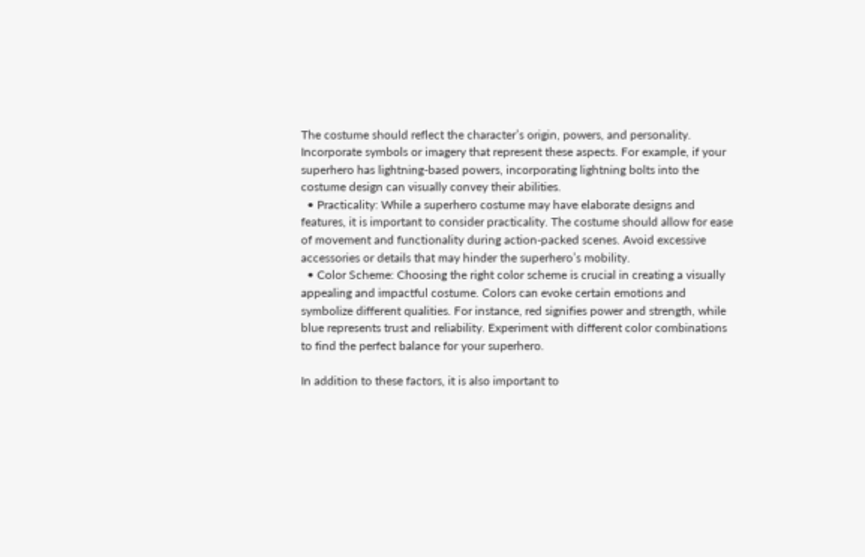The costume should reflect the character’s origin, powers, and personality. Incorporate symbols or imagery that represent these aspects. For example, if your superhero has lightning-based powers, incorporating lightning bolts into the costume design can visually convey their abilities.
  • Practicality: While a superhero costume may have elaborate designs and features, it is important to consider practicality. The costume should allow for ease of movement and functionality during action-packed scenes. Avoid excessive accessories or details that may hinder the superhero’s mobility.
  • Color Scheme: Choosing the right color scheme is crucial in creating a visually appealing and impactful costume. Colors can evoke certain emotions and symbolize different qualities. For instance, red signifies power and strength, while blue represents trust and reliability. Experiment with different color combinations to find the perfect balance for your superhero.

In addition to these factors, it is also important to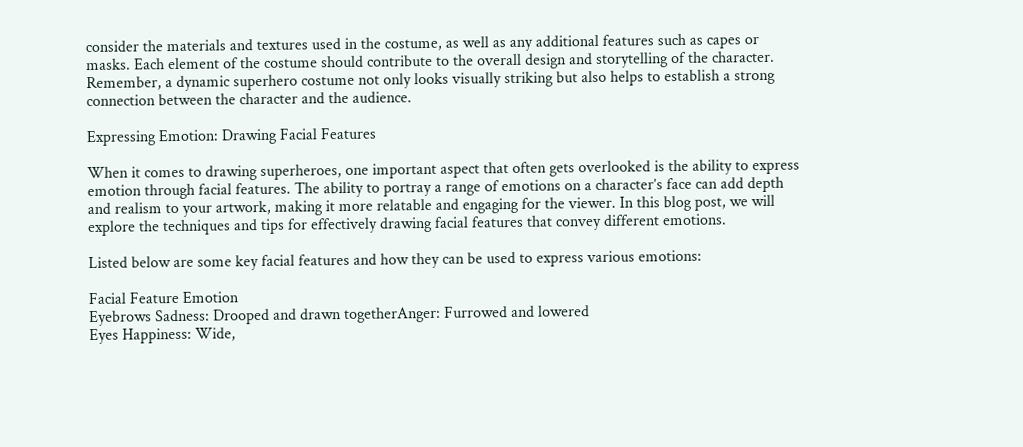consider the materials and textures used in the costume, as well as any additional features such as capes or masks. Each element of the costume should contribute to the overall design and storytelling of the character. Remember, a dynamic superhero costume not only looks visually striking but also helps to establish a strong connection between the character and the audience.

Expressing Emotion: Drawing Facial Features

When it comes to drawing superheroes, one important aspect that often gets overlooked is the ability to express emotion through facial features. The ability to portray a range of emotions on a character’s face can add depth and realism to your artwork, making it more relatable and engaging for the viewer. In this blog post, we will explore the techniques and tips for effectively drawing facial features that convey different emotions.

Listed below are some key facial features and how they can be used to express various emotions:

Facial Feature Emotion
Eyebrows Sadness: Drooped and drawn togetherAnger: Furrowed and lowered
Eyes Happiness: Wide,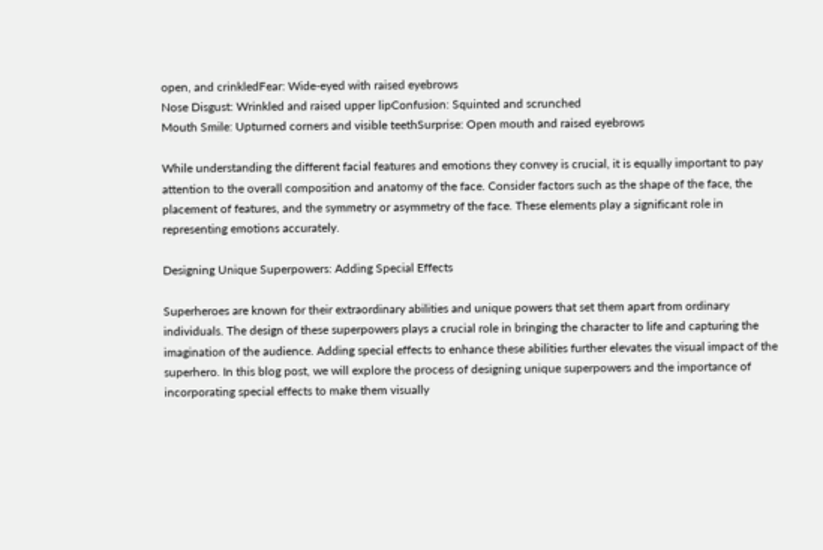open, and crinkledFear: Wide-eyed with raised eyebrows
Nose Disgust: Wrinkled and raised upper lipConfusion: Squinted and scrunched
Mouth Smile: Upturned corners and visible teethSurprise: Open mouth and raised eyebrows

While understanding the different facial features and emotions they convey is crucial, it is equally important to pay attention to the overall composition and anatomy of the face. Consider factors such as the shape of the face, the placement of features, and the symmetry or asymmetry of the face. These elements play a significant role in representing emotions accurately.

Designing Unique Superpowers: Adding Special Effects

Superheroes are known for their extraordinary abilities and unique powers that set them apart from ordinary individuals. The design of these superpowers plays a crucial role in bringing the character to life and capturing the imagination of the audience. Adding special effects to enhance these abilities further elevates the visual impact of the superhero. In this blog post, we will explore the process of designing unique superpowers and the importance of incorporating special effects to make them visually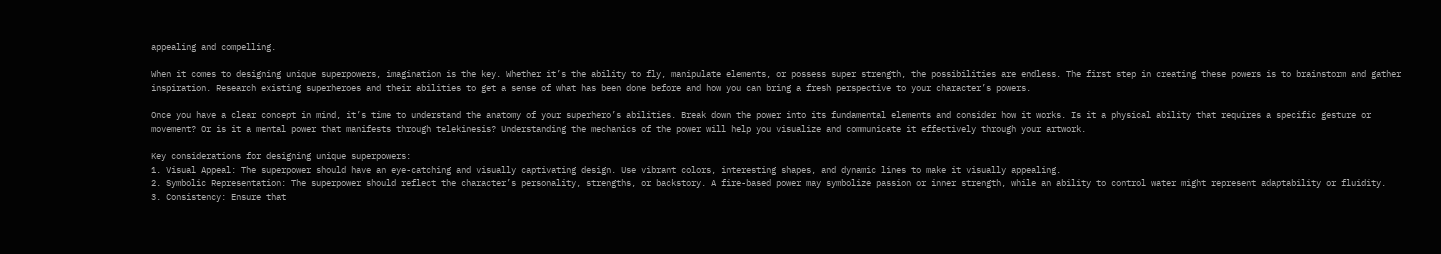appealing and compelling.

When it comes to designing unique superpowers, imagination is the key. Whether it’s the ability to fly, manipulate elements, or possess super strength, the possibilities are endless. The first step in creating these powers is to brainstorm and gather inspiration. Research existing superheroes and their abilities to get a sense of what has been done before and how you can bring a fresh perspective to your character’s powers.

Once you have a clear concept in mind, it’s time to understand the anatomy of your superhero’s abilities. Break down the power into its fundamental elements and consider how it works. Is it a physical ability that requires a specific gesture or movement? Or is it a mental power that manifests through telekinesis? Understanding the mechanics of the power will help you visualize and communicate it effectively through your artwork.

Key considerations for designing unique superpowers:
1. Visual Appeal: The superpower should have an eye-catching and visually captivating design. Use vibrant colors, interesting shapes, and dynamic lines to make it visually appealing.
2. Symbolic Representation: The superpower should reflect the character’s personality, strengths, or backstory. A fire-based power may symbolize passion or inner strength, while an ability to control water might represent adaptability or fluidity.
3. Consistency: Ensure that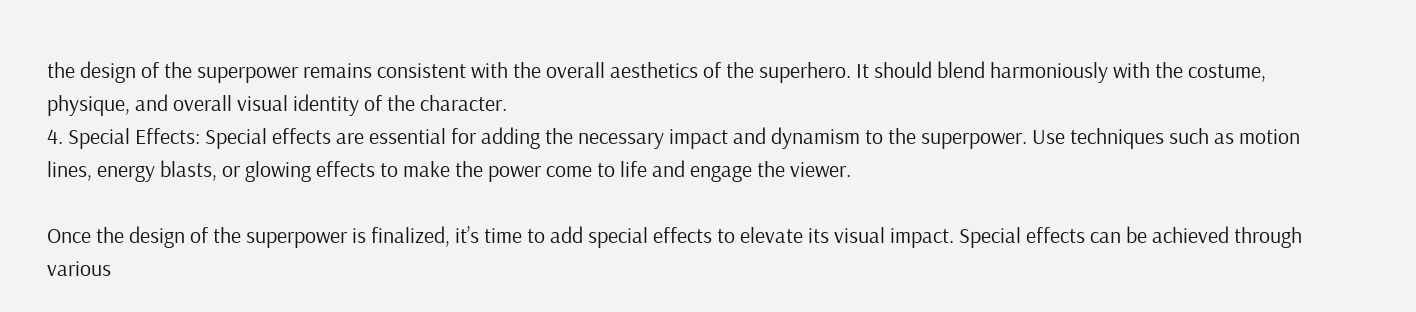the design of the superpower remains consistent with the overall aesthetics of the superhero. It should blend harmoniously with the costume, physique, and overall visual identity of the character.
4. Special Effects: Special effects are essential for adding the necessary impact and dynamism to the superpower. Use techniques such as motion lines, energy blasts, or glowing effects to make the power come to life and engage the viewer.

Once the design of the superpower is finalized, it’s time to add special effects to elevate its visual impact. Special effects can be achieved through various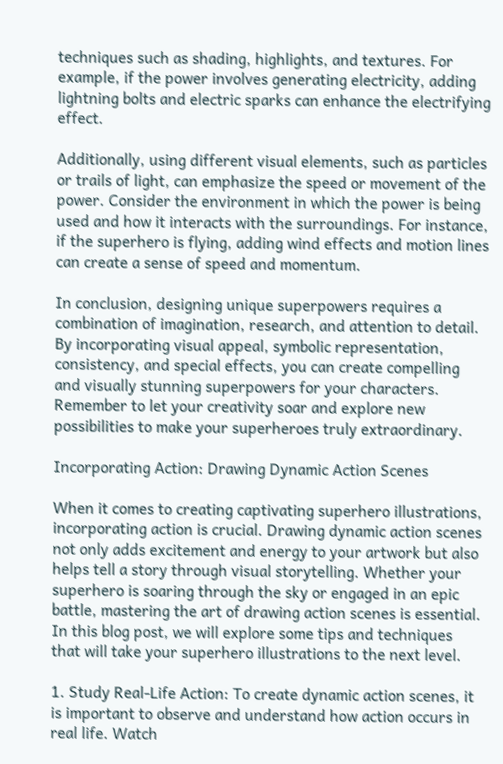techniques such as shading, highlights, and textures. For example, if the power involves generating electricity, adding lightning bolts and electric sparks can enhance the electrifying effect.

Additionally, using different visual elements, such as particles or trails of light, can emphasize the speed or movement of the power. Consider the environment in which the power is being used and how it interacts with the surroundings. For instance, if the superhero is flying, adding wind effects and motion lines can create a sense of speed and momentum.

In conclusion, designing unique superpowers requires a combination of imagination, research, and attention to detail. By incorporating visual appeal, symbolic representation, consistency, and special effects, you can create compelling and visually stunning superpowers for your characters. Remember to let your creativity soar and explore new possibilities to make your superheroes truly extraordinary.

Incorporating Action: Drawing Dynamic Action Scenes

When it comes to creating captivating superhero illustrations, incorporating action is crucial. Drawing dynamic action scenes not only adds excitement and energy to your artwork but also helps tell a story through visual storytelling. Whether your superhero is soaring through the sky or engaged in an epic battle, mastering the art of drawing action scenes is essential. In this blog post, we will explore some tips and techniques that will take your superhero illustrations to the next level.

1. Study Real-Life Action: To create dynamic action scenes, it is important to observe and understand how action occurs in real life. Watch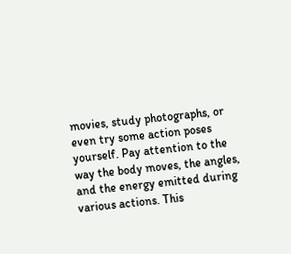movies, study photographs, or even try some action poses yourself. Pay attention to the way the body moves, the angles, and the energy emitted during various actions. This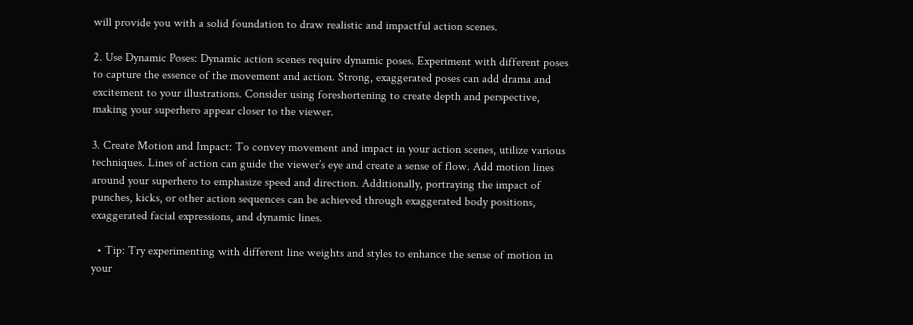will provide you with a solid foundation to draw realistic and impactful action scenes.

2. Use Dynamic Poses: Dynamic action scenes require dynamic poses. Experiment with different poses to capture the essence of the movement and action. Strong, exaggerated poses can add drama and excitement to your illustrations. Consider using foreshortening to create depth and perspective, making your superhero appear closer to the viewer.

3. Create Motion and Impact: To convey movement and impact in your action scenes, utilize various techniques. Lines of action can guide the viewer’s eye and create a sense of flow. Add motion lines around your superhero to emphasize speed and direction. Additionally, portraying the impact of punches, kicks, or other action sequences can be achieved through exaggerated body positions, exaggerated facial expressions, and dynamic lines.

  • Tip: Try experimenting with different line weights and styles to enhance the sense of motion in your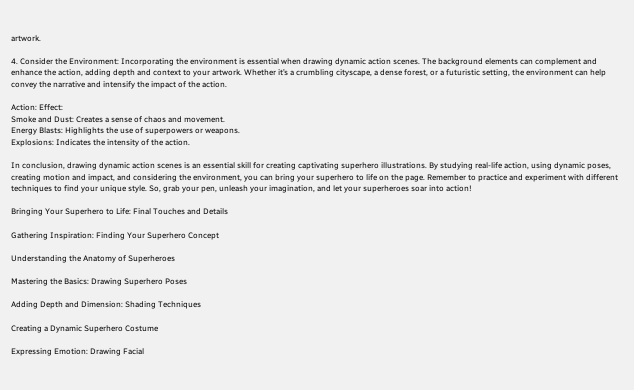artwork.

4. Consider the Environment: Incorporating the environment is essential when drawing dynamic action scenes. The background elements can complement and enhance the action, adding depth and context to your artwork. Whether it’s a crumbling cityscape, a dense forest, or a futuristic setting, the environment can help convey the narrative and intensify the impact of the action.

Action: Effect:
Smoke and Dust: Creates a sense of chaos and movement.
Energy Blasts: Highlights the use of superpowers or weapons.
Explosions: Indicates the intensity of the action.

In conclusion, drawing dynamic action scenes is an essential skill for creating captivating superhero illustrations. By studying real-life action, using dynamic poses, creating motion and impact, and considering the environment, you can bring your superhero to life on the page. Remember to practice and experiment with different techniques to find your unique style. So, grab your pen, unleash your imagination, and let your superheroes soar into action!

Bringing Your Superhero to Life: Final Touches and Details

Gathering Inspiration: Finding Your Superhero Concept

Understanding the Anatomy of Superheroes

Mastering the Basics: Drawing Superhero Poses

Adding Depth and Dimension: Shading Techniques

Creating a Dynamic Superhero Costume

Expressing Emotion: Drawing Facial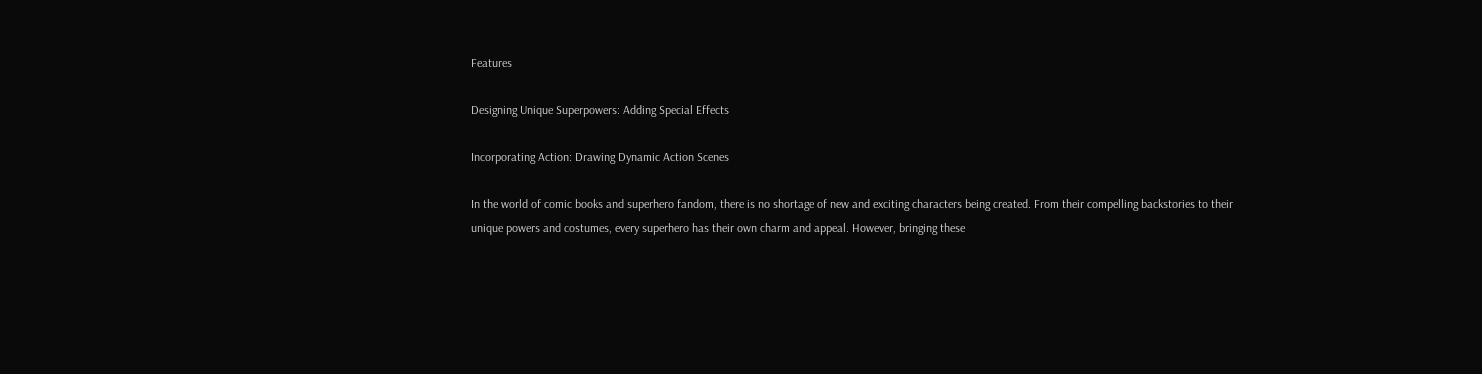Features

Designing Unique Superpowers: Adding Special Effects

Incorporating Action: Drawing Dynamic Action Scenes

In the world of comic books and superhero fandom, there is no shortage of new and exciting characters being created. From their compelling backstories to their unique powers and costumes, every superhero has their own charm and appeal. However, bringing these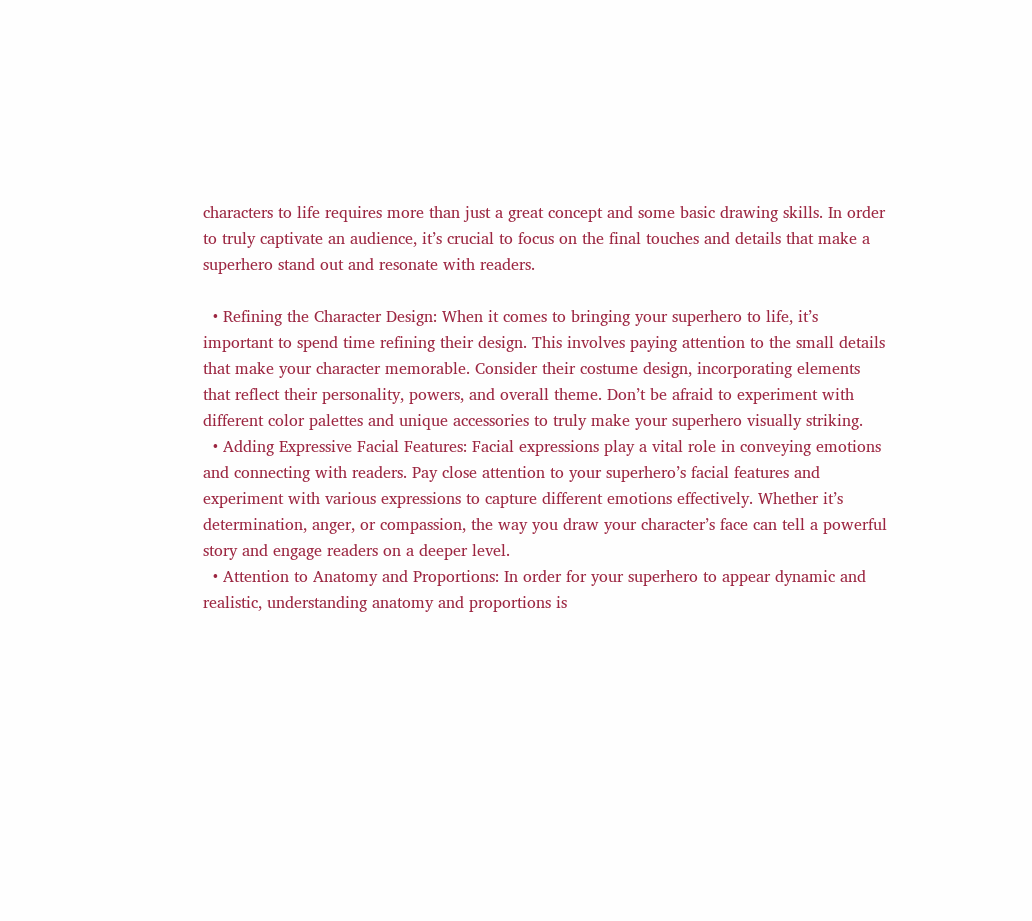characters to life requires more than just a great concept and some basic drawing skills. In order to truly captivate an audience, it’s crucial to focus on the final touches and details that make a superhero stand out and resonate with readers.

  • Refining the Character Design: When it comes to bringing your superhero to life, it’s important to spend time refining their design. This involves paying attention to the small details that make your character memorable. Consider their costume design, incorporating elements that reflect their personality, powers, and overall theme. Don’t be afraid to experiment with different color palettes and unique accessories to truly make your superhero visually striking.
  • Adding Expressive Facial Features: Facial expressions play a vital role in conveying emotions and connecting with readers. Pay close attention to your superhero’s facial features and experiment with various expressions to capture different emotions effectively. Whether it’s determination, anger, or compassion, the way you draw your character’s face can tell a powerful story and engage readers on a deeper level.
  • Attention to Anatomy and Proportions: In order for your superhero to appear dynamic and realistic, understanding anatomy and proportions is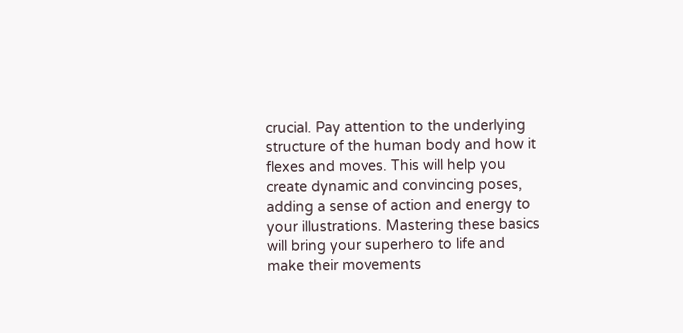crucial. Pay attention to the underlying structure of the human body and how it flexes and moves. This will help you create dynamic and convincing poses, adding a sense of action and energy to your illustrations. Mastering these basics will bring your superhero to life and make their movements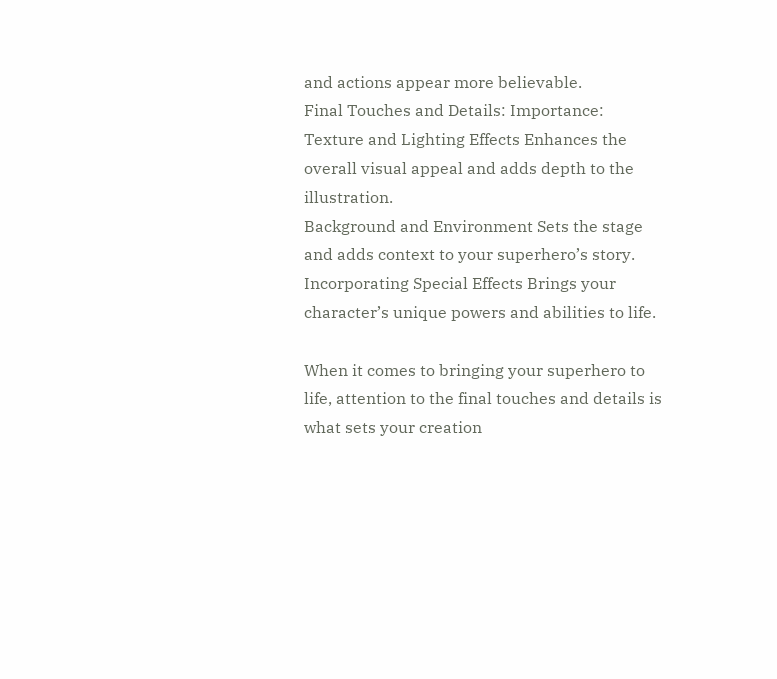and actions appear more believable.
Final Touches and Details: Importance:
Texture and Lighting Effects Enhances the overall visual appeal and adds depth to the illustration.
Background and Environment Sets the stage and adds context to your superhero’s story.
Incorporating Special Effects Brings your character’s unique powers and abilities to life.

When it comes to bringing your superhero to life, attention to the final touches and details is what sets your creation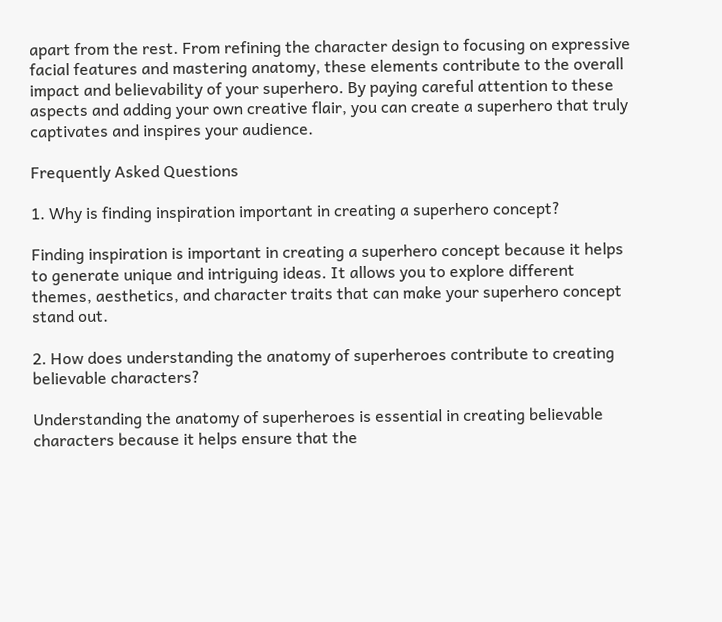apart from the rest. From refining the character design to focusing on expressive facial features and mastering anatomy, these elements contribute to the overall impact and believability of your superhero. By paying careful attention to these aspects and adding your own creative flair, you can create a superhero that truly captivates and inspires your audience.

Frequently Asked Questions

1. Why is finding inspiration important in creating a superhero concept?

Finding inspiration is important in creating a superhero concept because it helps to generate unique and intriguing ideas. It allows you to explore different themes, aesthetics, and character traits that can make your superhero concept stand out.

2. How does understanding the anatomy of superheroes contribute to creating believable characters?

Understanding the anatomy of superheroes is essential in creating believable characters because it helps ensure that the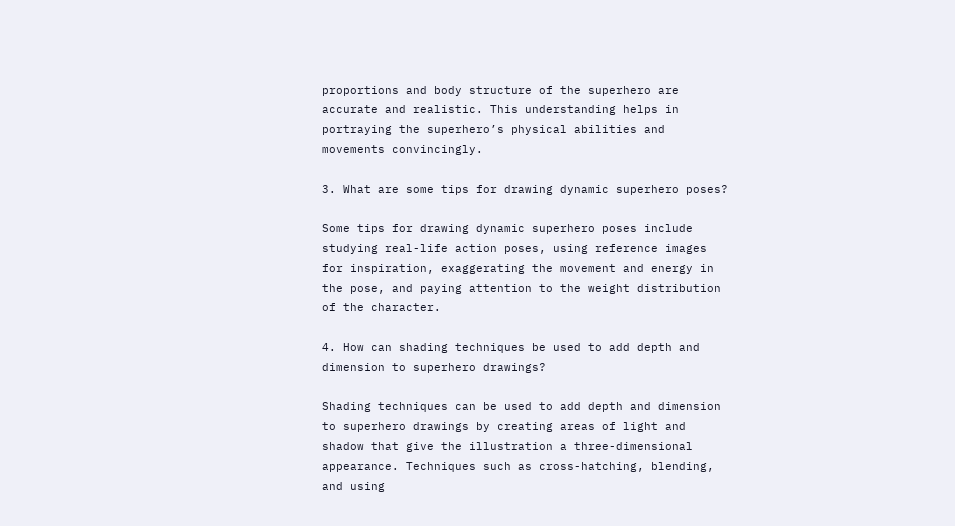proportions and body structure of the superhero are accurate and realistic. This understanding helps in portraying the superhero’s physical abilities and movements convincingly.

3. What are some tips for drawing dynamic superhero poses?

Some tips for drawing dynamic superhero poses include studying real-life action poses, using reference images for inspiration, exaggerating the movement and energy in the pose, and paying attention to the weight distribution of the character.

4. How can shading techniques be used to add depth and dimension to superhero drawings?

Shading techniques can be used to add depth and dimension to superhero drawings by creating areas of light and shadow that give the illustration a three-dimensional appearance. Techniques such as cross-hatching, blending, and using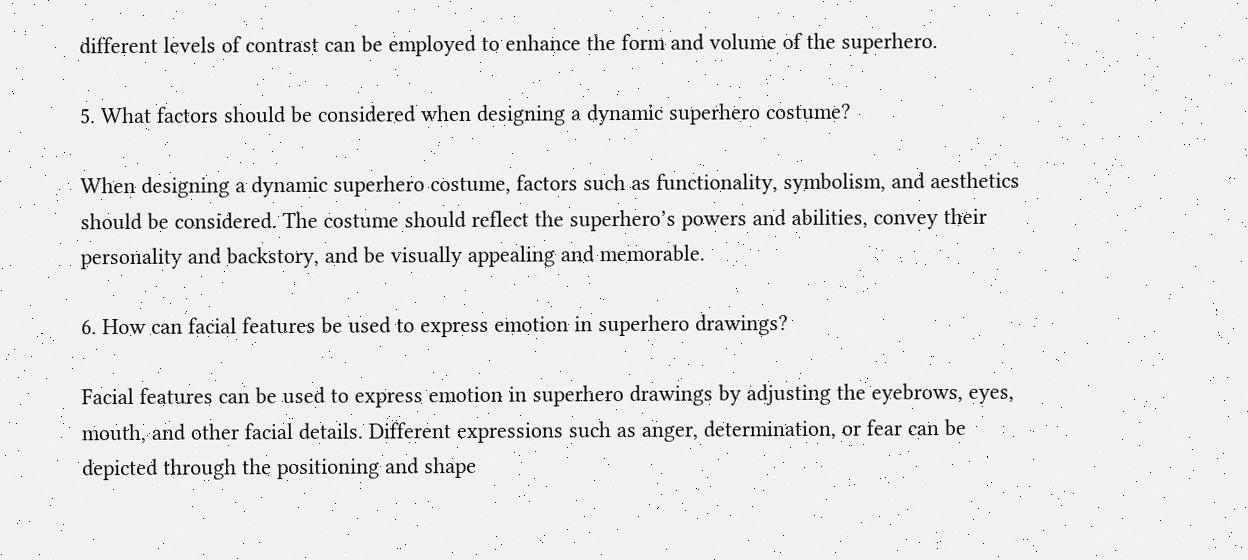different levels of contrast can be employed to enhance the form and volume of the superhero.

5. What factors should be considered when designing a dynamic superhero costume?

When designing a dynamic superhero costume, factors such as functionality, symbolism, and aesthetics should be considered. The costume should reflect the superhero’s powers and abilities, convey their personality and backstory, and be visually appealing and memorable.

6. How can facial features be used to express emotion in superhero drawings?

Facial features can be used to express emotion in superhero drawings by adjusting the eyebrows, eyes, mouth, and other facial details. Different expressions such as anger, determination, or fear can be depicted through the positioning and shape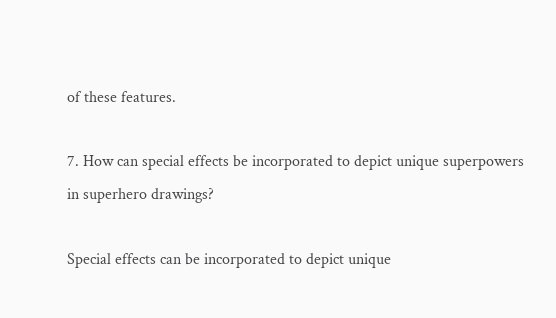of these features.

7. How can special effects be incorporated to depict unique superpowers in superhero drawings?

Special effects can be incorporated to depict unique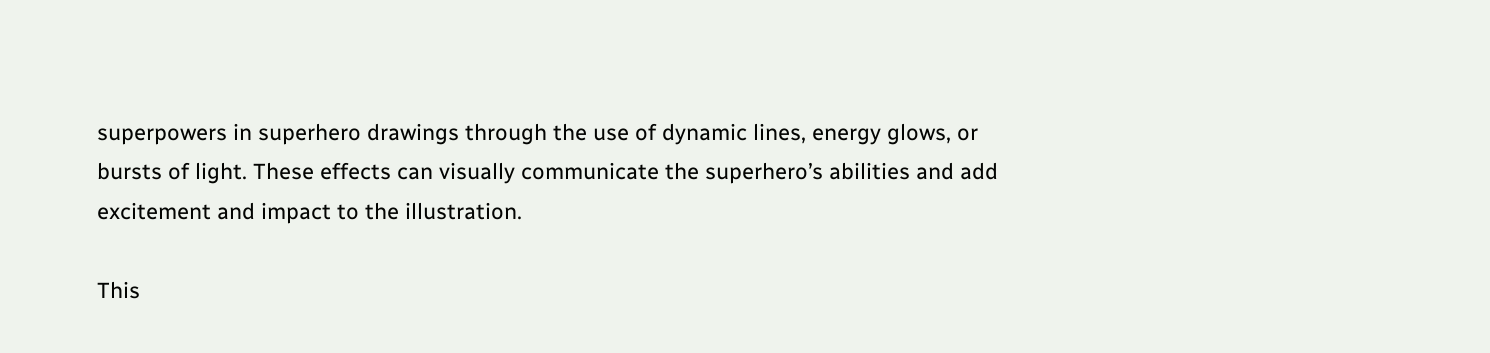superpowers in superhero drawings through the use of dynamic lines, energy glows, or bursts of light. These effects can visually communicate the superhero’s abilities and add excitement and impact to the illustration.

This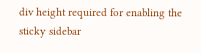div height required for enabling the sticky sidebar